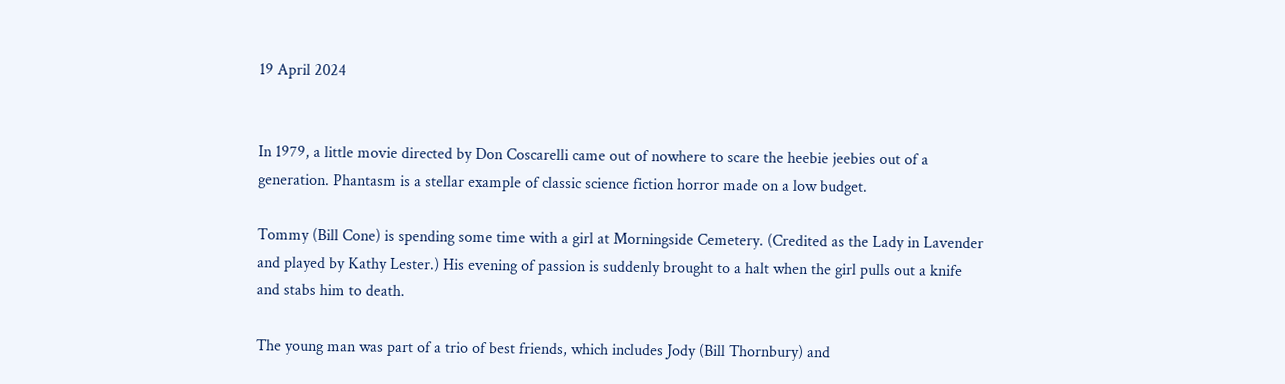19 April 2024


In 1979, a little movie directed by Don Coscarelli came out of nowhere to scare the heebie jeebies out of a generation. Phantasm is a stellar example of classic science fiction horror made on a low budget.

Tommy (Bill Cone) is spending some time with a girl at Morningside Cemetery. (Credited as the Lady in Lavender and played by Kathy Lester.) His evening of passion is suddenly brought to a halt when the girl pulls out a knife and stabs him to death.

The young man was part of a trio of best friends, which includes Jody (Bill Thornbury) and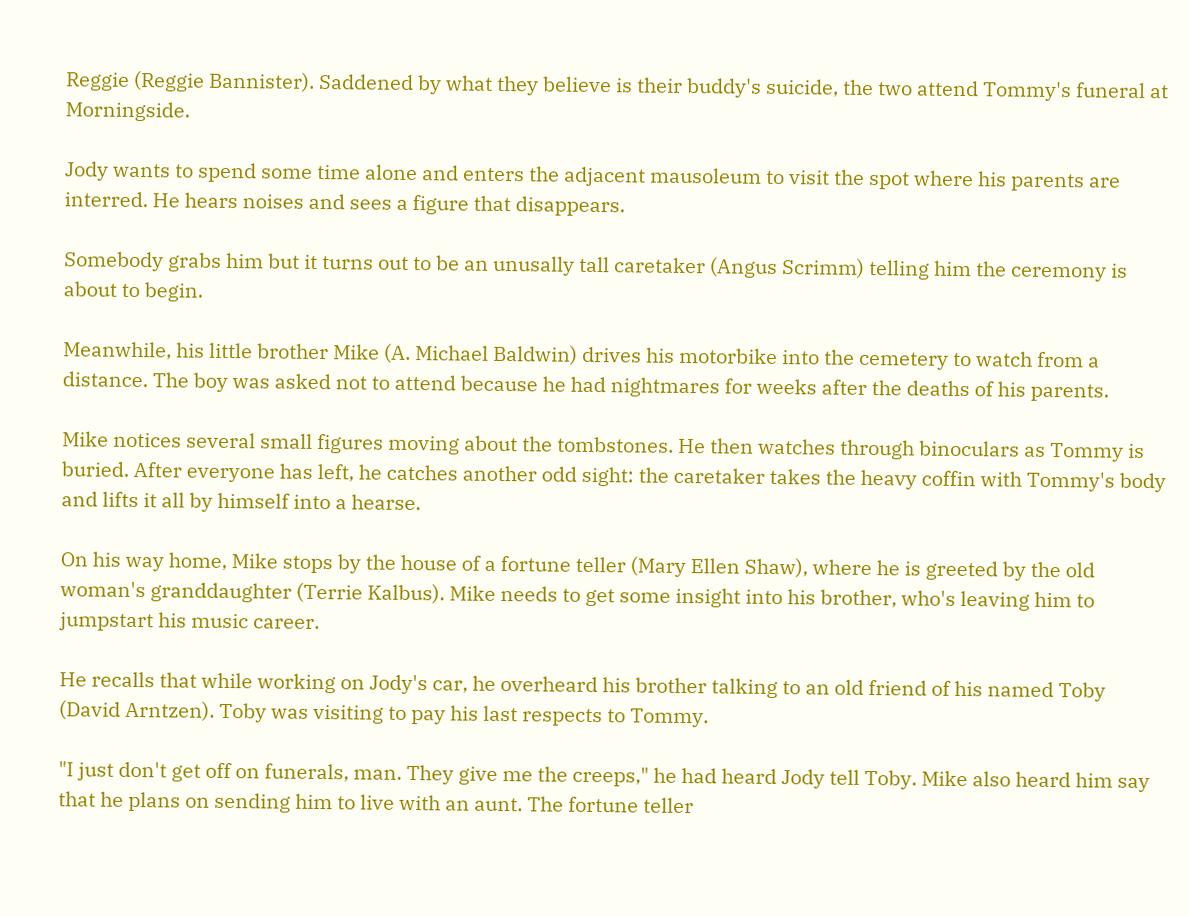Reggie (Reggie Bannister). Saddened by what they believe is their buddy's suicide, the two attend Tommy's funeral at Morningside.

Jody wants to spend some time alone and enters the adjacent mausoleum to visit the spot where his parents are interred. He hears noises and sees a figure that disappears.

Somebody grabs him but it turns out to be an unusally tall caretaker (Angus Scrimm) telling him the ceremony is about to begin.

Meanwhile, his little brother Mike (A. Michael Baldwin) drives his motorbike into the cemetery to watch from a distance. The boy was asked not to attend because he had nightmares for weeks after the deaths of his parents.

Mike notices several small figures moving about the tombstones. He then watches through binoculars as Tommy is buried. After everyone has left, he catches another odd sight: the caretaker takes the heavy coffin with Tommy's body and lifts it all by himself into a hearse.

On his way home, Mike stops by the house of a fortune teller (Mary Ellen Shaw), where he is greeted by the old woman's granddaughter (Terrie Kalbus). Mike needs to get some insight into his brother, who's leaving him to jumpstart his music career.

He recalls that while working on Jody's car, he overheard his brother talking to an old friend of his named Toby (David Arntzen). Toby was visiting to pay his last respects to Tommy.

"I just don't get off on funerals, man. They give me the creeps," he had heard Jody tell Toby. Mike also heard him say that he plans on sending him to live with an aunt. The fortune teller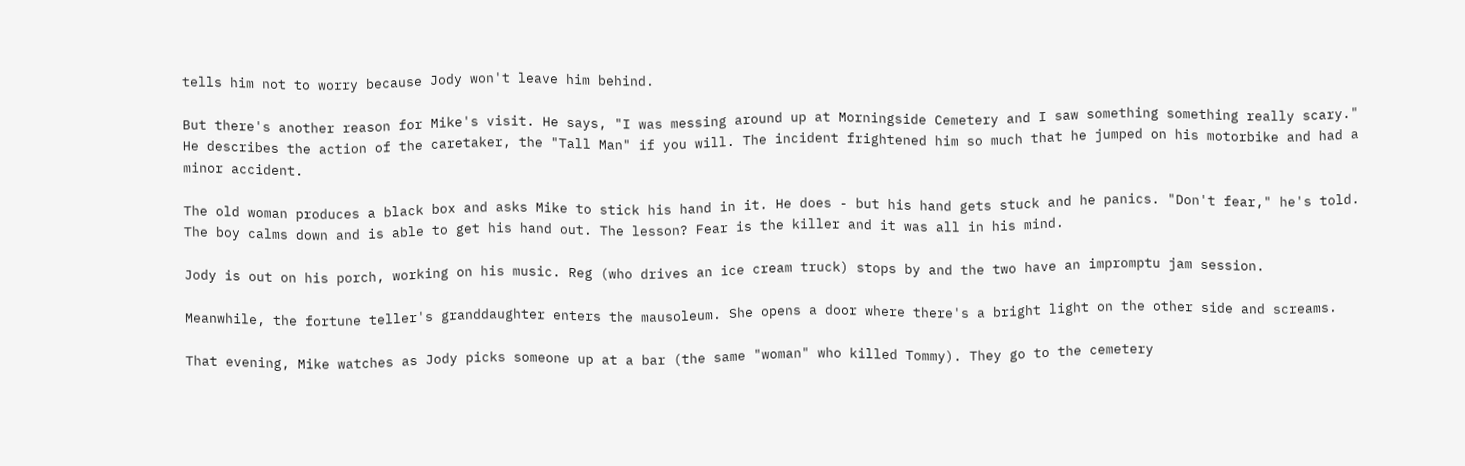tells him not to worry because Jody won't leave him behind.

But there's another reason for Mike's visit. He says, "I was messing around up at Morningside Cemetery and I saw something something really scary." He describes the action of the caretaker, the "Tall Man" if you will. The incident frightened him so much that he jumped on his motorbike and had a minor accident.

The old woman produces a black box and asks Mike to stick his hand in it. He does - but his hand gets stuck and he panics. "Don't fear," he's told. The boy calms down and is able to get his hand out. The lesson? Fear is the killer and it was all in his mind.

Jody is out on his porch, working on his music. Reg (who drives an ice cream truck) stops by and the two have an impromptu jam session.

Meanwhile, the fortune teller's granddaughter enters the mausoleum. She opens a door where there's a bright light on the other side and screams.

That evening, Mike watches as Jody picks someone up at a bar (the same "woman" who killed Tommy). They go to the cemetery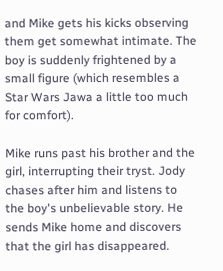and Mike gets his kicks observing them get somewhat intimate. The boy is suddenly frightened by a small figure (which resembles a Star Wars Jawa a little too much for comfort).

Mike runs past his brother and the girl, interrupting their tryst. Jody chases after him and listens to the boy's unbelievable story. He sends Mike home and discovers that the girl has disappeared.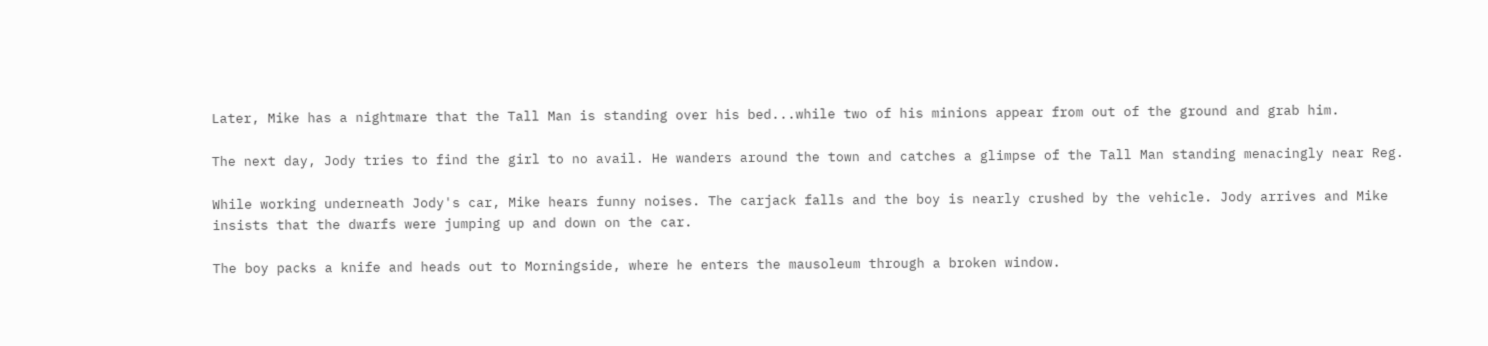Later, Mike has a nightmare that the Tall Man is standing over his bed...while two of his minions appear from out of the ground and grab him.

The next day, Jody tries to find the girl to no avail. He wanders around the town and catches a glimpse of the Tall Man standing menacingly near Reg.

While working underneath Jody's car, Mike hears funny noises. The carjack falls and the boy is nearly crushed by the vehicle. Jody arrives and Mike insists that the dwarfs were jumping up and down on the car.

The boy packs a knife and heads out to Morningside, where he enters the mausoleum through a broken window.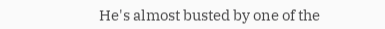He's almost busted by one of the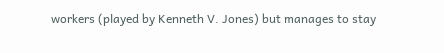workers (played by Kenneth V. Jones) but manages to stay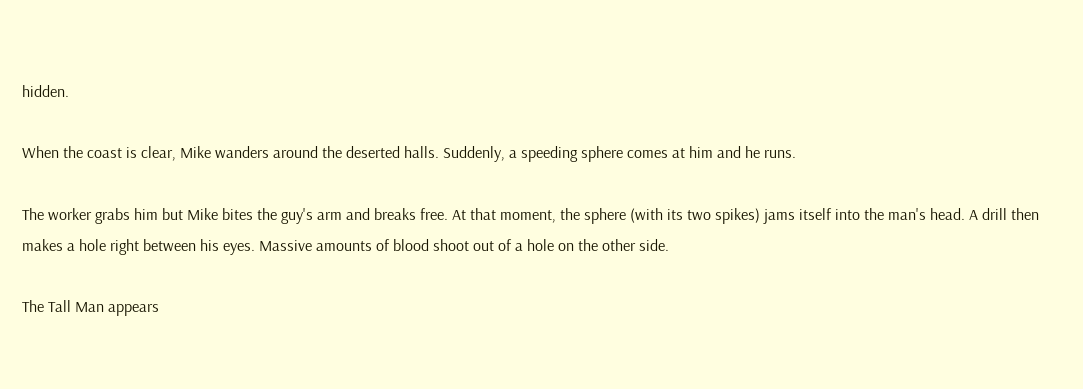hidden.

When the coast is clear, Mike wanders around the deserted halls. Suddenly, a speeding sphere comes at him and he runs.

The worker grabs him but Mike bites the guy's arm and breaks free. At that moment, the sphere (with its two spikes) jams itself into the man's head. A drill then makes a hole right between his eyes. Massive amounts of blood shoot out of a hole on the other side.

The Tall Man appears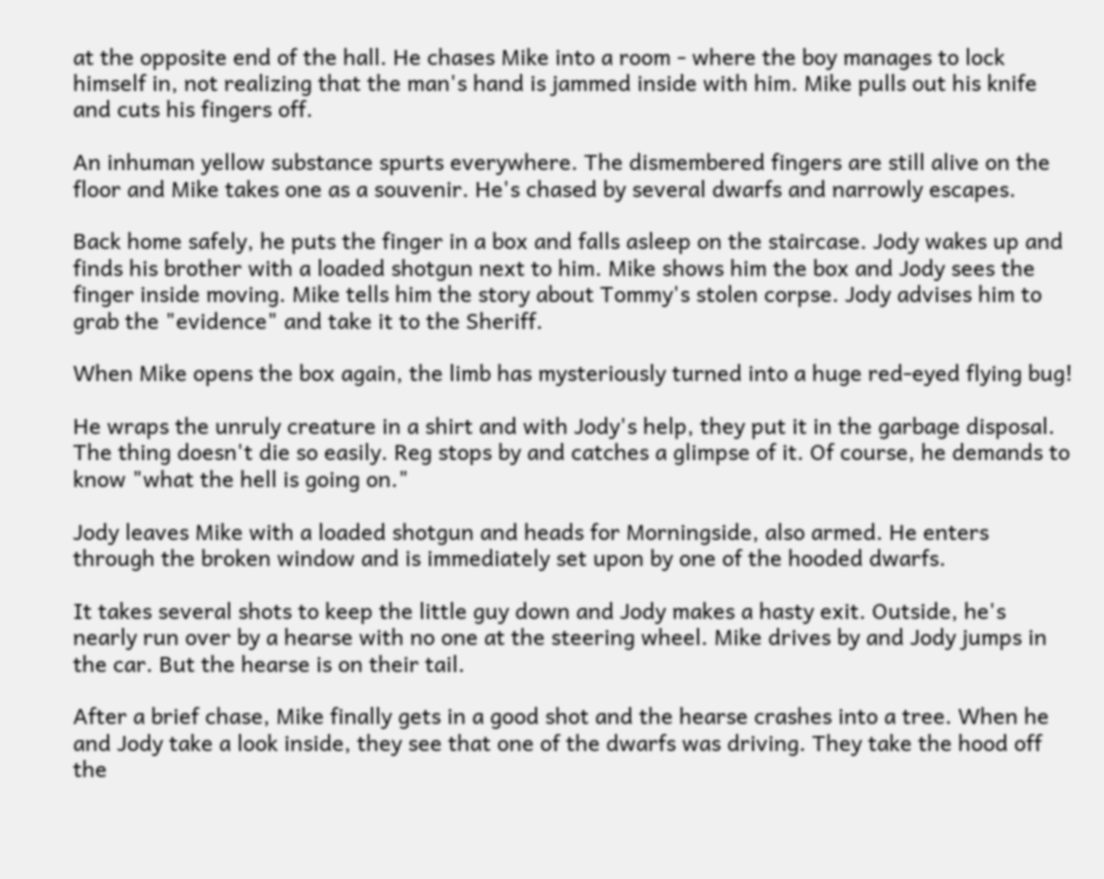at the opposite end of the hall. He chases Mike into a room - where the boy manages to lock himself in, not realizing that the man's hand is jammed inside with him. Mike pulls out his knife and cuts his fingers off.

An inhuman yellow substance spurts everywhere. The dismembered fingers are still alive on the floor and Mike takes one as a souvenir. He's chased by several dwarfs and narrowly escapes.

Back home safely, he puts the finger in a box and falls asleep on the staircase. Jody wakes up and finds his brother with a loaded shotgun next to him. Mike shows him the box and Jody sees the finger inside moving. Mike tells him the story about Tommy's stolen corpse. Jody advises him to grab the "evidence" and take it to the Sheriff.

When Mike opens the box again, the limb has mysteriously turned into a huge red-eyed flying bug!

He wraps the unruly creature in a shirt and with Jody's help, they put it in the garbage disposal. The thing doesn't die so easily. Reg stops by and catches a glimpse of it. Of course, he demands to know "what the hell is going on."

Jody leaves Mike with a loaded shotgun and heads for Morningside, also armed. He enters through the broken window and is immediately set upon by one of the hooded dwarfs.

It takes several shots to keep the little guy down and Jody makes a hasty exit. Outside, he's nearly run over by a hearse with no one at the steering wheel. Mike drives by and Jody jumps in the car. But the hearse is on their tail.

After a brief chase, Mike finally gets in a good shot and the hearse crashes into a tree. When he and Jody take a look inside, they see that one of the dwarfs was driving. They take the hood off the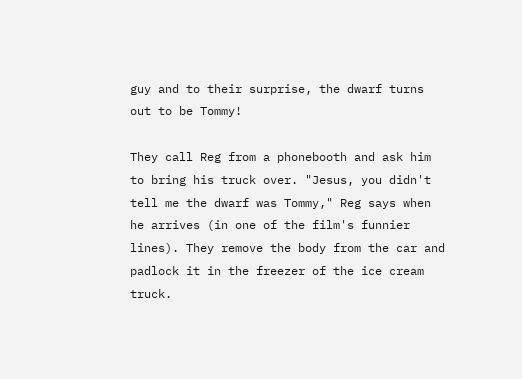guy and to their surprise, the dwarf turns out to be Tommy!

They call Reg from a phonebooth and ask him to bring his truck over. "Jesus, you didn't tell me the dwarf was Tommy," Reg says when he arrives (in one of the film's funnier lines). They remove the body from the car and padlock it in the freezer of the ice cream truck.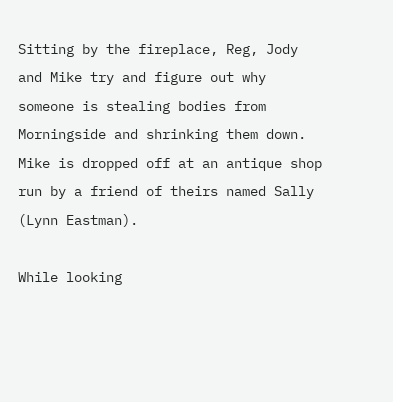Sitting by the fireplace, Reg, Jody and Mike try and figure out why someone is stealing bodies from Morningside and shrinking them down. Mike is dropped off at an antique shop run by a friend of theirs named Sally (Lynn Eastman).

While looking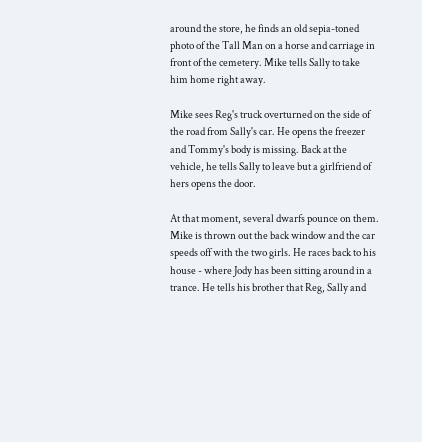around the store, he finds an old sepia-toned photo of the Tall Man on a horse and carriage in front of the cemetery. Mike tells Sally to take him home right away.

Mike sees Reg's truck overturned on the side of the road from Sally's car. He opens the freezer and Tommy's body is missing. Back at the vehicle, he tells Sally to leave but a girlfriend of hers opens the door.

At that moment, several dwarfs pounce on them. Mike is thrown out the back window and the car speeds off with the two girls. He races back to his house - where Jody has been sitting around in a trance. He tells his brother that Reg, Sally and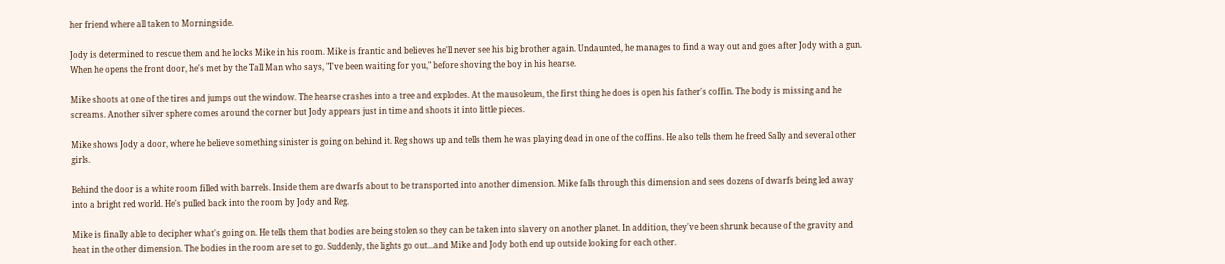her friend where all taken to Morningside.

Jody is determined to rescue them and he locks Mike in his room. Mike is frantic and believes he'll never see his big brother again. Undaunted, he manages to find a way out and goes after Jody with a gun. When he opens the front door, he's met by the Tall Man who says, "I've been waiting for you," before shoving the boy in his hearse.

Mike shoots at one of the tires and jumps out the window. The hearse crashes into a tree and explodes. At the mausoleum, the first thing he does is open his father's coffin. The body is missing and he screams. Another silver sphere comes around the corner but Jody appears just in time and shoots it into little pieces.

Mike shows Jody a door, where he believe something sinister is going on behind it. Reg shows up and tells them he was playing dead in one of the coffins. He also tells them he freed Sally and several other girls.

Behind the door is a white room filled with barrels. Inside them are dwarfs about to be transported into another dimension. Mike falls through this dimension and sees dozens of dwarfs being led away into a bright red world. He's pulled back into the room by Jody and Reg.

Mike is finally able to decipher what's going on. He tells them that bodies are being stolen so they can be taken into slavery on another planet. In addition, they've been shrunk because of the gravity and heat in the other dimension. The bodies in the room are set to go. Suddenly, the lights go out...and Mike and Jody both end up outside looking for each other.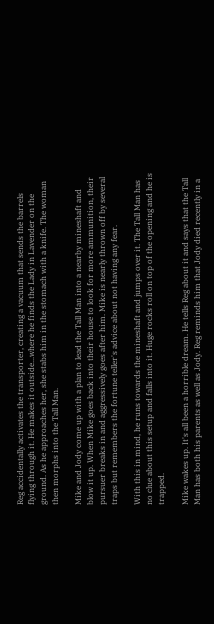Reg accidentally activates the transporter, creating a vacuum that sends the barrels flying through it. He makes it outside...where he finds the Lady in Lavender on the ground. As he approaches her, she stabs him in the stomach with a knife. The woman then morphs into the Tall Man.

Mike and Jody come up with a plan to lead the Tall Man into a nearby mineshaft and blow it up. When Mike goes back into their house to look for more ammunition, their pursuer breaks in and aggressively goes after him. Mike is nearly thrown off by several traps but remembers the fortune teller's advice about not having any fear.

With this in mind, he runs towards the mineshaft and jumps over it. The Tall Man has no clue about this setup and falls into it. Huge rocks roll on top of the opening and he is trapped.

Mike wakes up. It's all been a horrible dream. He tells Reg about it and says that the Tall Man has both his parents as well as Jody. Reg reminds him that Jody died recently in a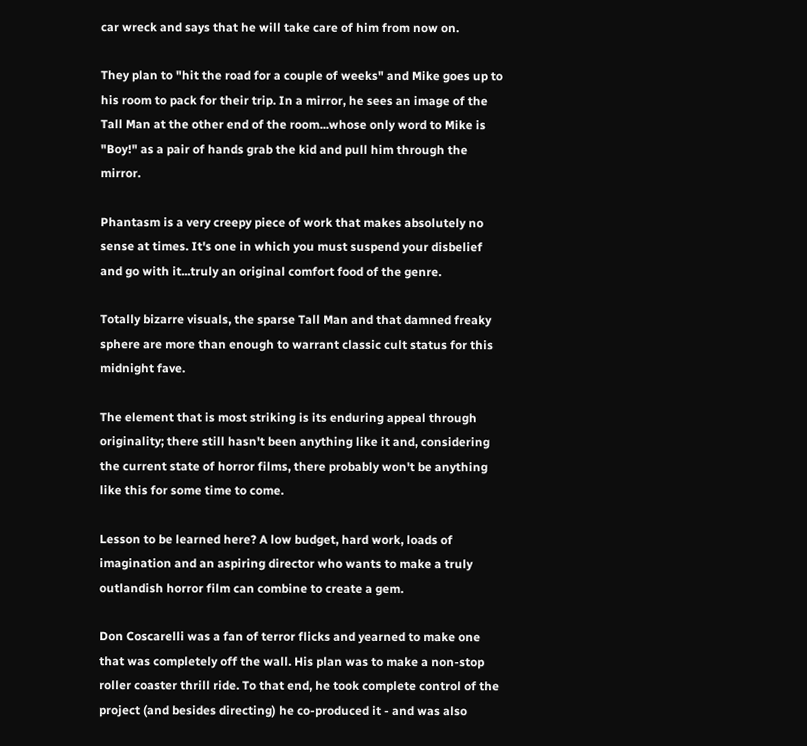car wreck and says that he will take care of him from now on.

They plan to "hit the road for a couple of weeks" and Mike goes up to his room to pack for their trip. In a mirror, he sees an image of the Tall Man at the other end of the room...whose only word to Mike is "Boy!" as a pair of hands grab the kid and pull him through the mirror.

Phantasm is a very creepy piece of work that makes absolutely no sense at times. It's one in which you must suspend your disbelief and go with it...truly an original comfort food of the genre.

Totally bizarre visuals, the sparse Tall Man and that damned freaky sphere are more than enough to warrant classic cult status for this midnight fave.

The element that is most striking is its enduring appeal through originality; there still hasn't been anything like it and, considering the current state of horror films, there probably won't be anything like this for some time to come.

Lesson to be learned here? A low budget, hard work, loads of imagination and an aspiring director who wants to make a truly outlandish horror film can combine to create a gem.

Don Coscarelli was a fan of terror flicks and yearned to make one that was completely off the wall. His plan was to make a non-stop roller coaster thrill ride. To that end, he took complete control of the project (and besides directing) he co-produced it - and was also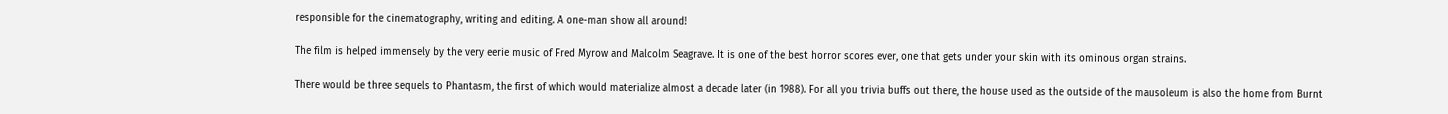responsible for the cinematography, writing and editing. A one-man show all around!

The film is helped immensely by the very eerie music of Fred Myrow and Malcolm Seagrave. It is one of the best horror scores ever, one that gets under your skin with its ominous organ strains.

There would be three sequels to Phantasm, the first of which would materialize almost a decade later (in 1988). For all you trivia buffs out there, the house used as the outside of the mausoleum is also the home from Burnt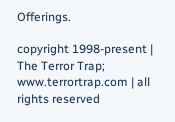Offerings.

copyright 1998-present | The Terror Trap; www.terrortrap.com | all rights reserved